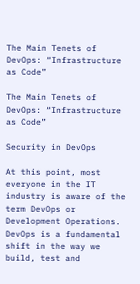The Main Tenets of DevOps: “Infrastructure as Code”

The Main Tenets of DevOps: “Infrastructure as Code”

Security in DevOps

At this point, most everyone in the IT industry is aware of the term DevOps or Development Operations. DevOps is a fundamental shift in the way we build, test and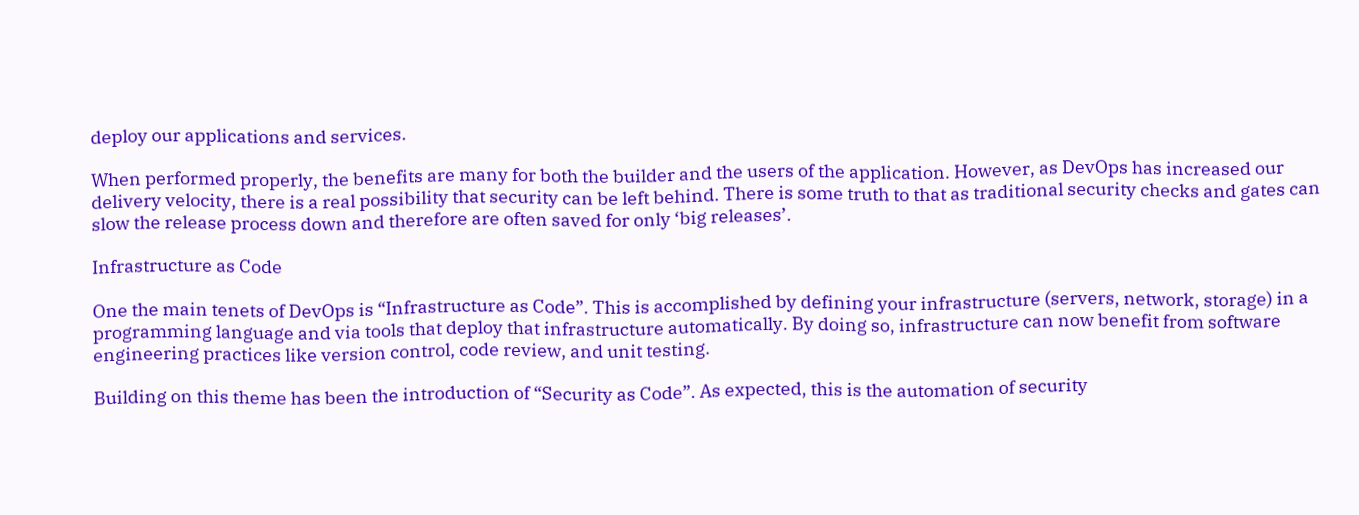deploy our applications and services.

When performed properly, the benefits are many for both the builder and the users of the application. However, as DevOps has increased our delivery velocity, there is a real possibility that security can be left behind. There is some truth to that as traditional security checks and gates can slow the release process down and therefore are often saved for only ‘big releases’.

Infrastructure as Code

One the main tenets of DevOps is “Infrastructure as Code”. This is accomplished by defining your infrastructure (servers, network, storage) in a programming language and via tools that deploy that infrastructure automatically. By doing so, infrastructure can now benefit from software engineering practices like version control, code review, and unit testing.

Building on this theme has been the introduction of “Security as Code”. As expected, this is the automation of security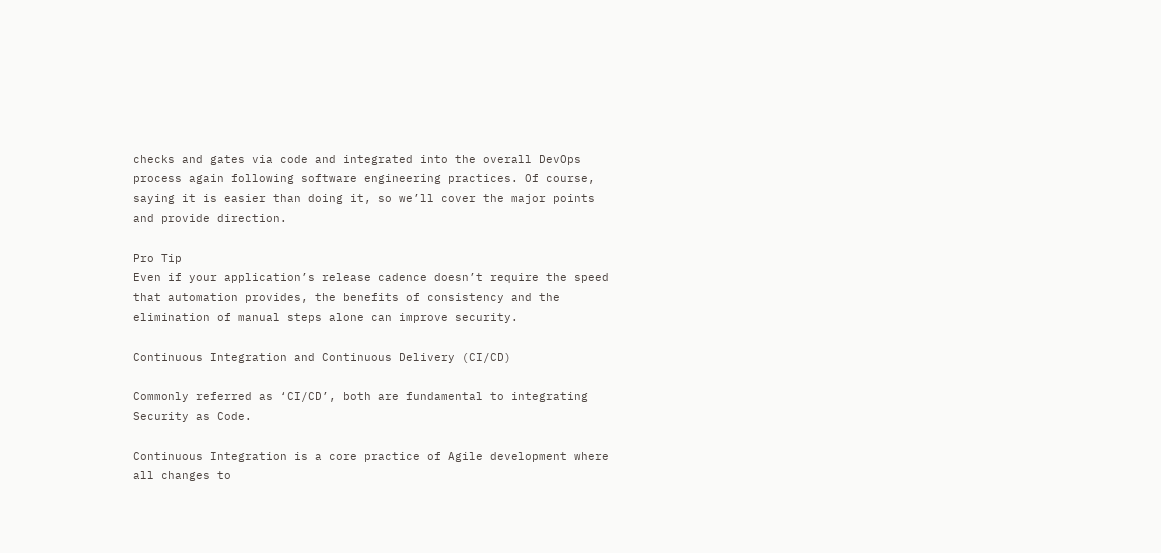checks and gates via code and integrated into the overall DevOps process again following software engineering practices. Of course, saying it is easier than doing it, so we’ll cover the major points and provide direction.

Pro Tip
Even if your application’s release cadence doesn’t require the speed that automation provides, the benefits of consistency and the elimination of manual steps alone can improve security.

Continuous Integration and Continuous Delivery (CI/CD)

Commonly referred as ‘CI/CD’, both are fundamental to integrating Security as Code.

Continuous Integration is a core practice of Agile development where all changes to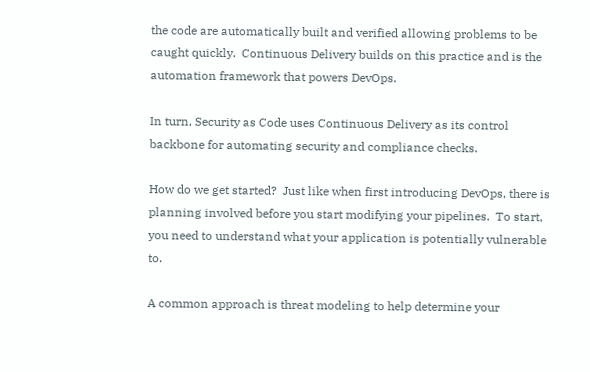the code are automatically built and verified allowing problems to be caught quickly.  Continuous Delivery builds on this practice and is the automation framework that powers DevOps.

In turn, Security as Code uses Continuous Delivery as its control backbone for automating security and compliance checks.

How do we get started?  Just like when first introducing DevOps, there is planning involved before you start modifying your pipelines.  To start, you need to understand what your application is potentially vulnerable to.

A common approach is threat modeling to help determine your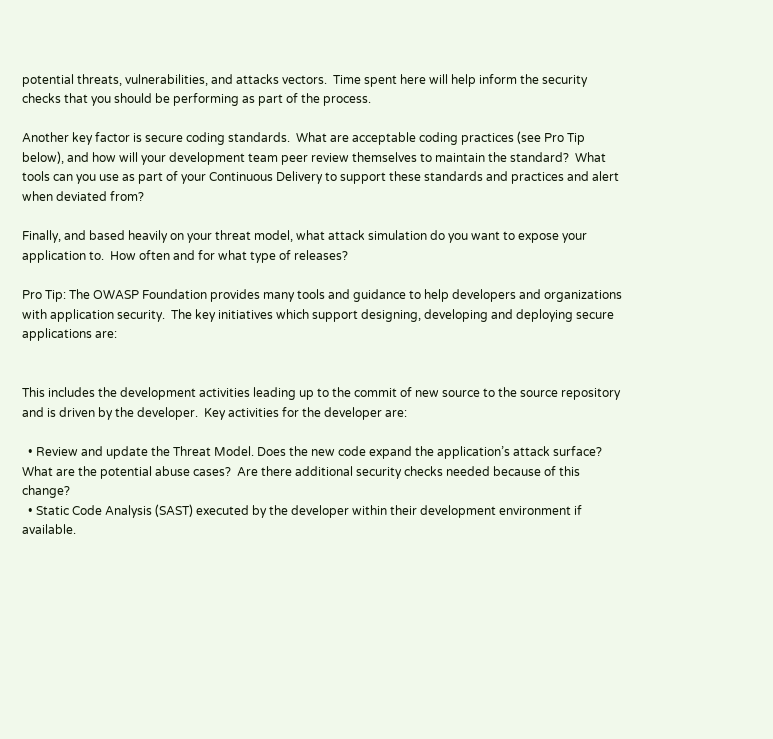potential threats, vulnerabilities, and attacks vectors.  Time spent here will help inform the security checks that you should be performing as part of the process.

Another key factor is secure coding standards.  What are acceptable coding practices (see Pro Tip below), and how will your development team peer review themselves to maintain the standard?  What tools can you use as part of your Continuous Delivery to support these standards and practices and alert when deviated from?

Finally, and based heavily on your threat model, what attack simulation do you want to expose your application to.  How often and for what type of releases?

Pro Tip: The OWASP Foundation provides many tools and guidance to help developers and organizations with application security.  The key initiatives which support designing, developing and deploying secure applications are:


This includes the development activities leading up to the commit of new source to the source repository and is driven by the developer.  Key activities for the developer are:

  • Review and update the Threat Model. Does the new code expand the application’s attack surface?  What are the potential abuse cases?  Are there additional security checks needed because of this change?
  • Static Code Analysis (SAST) executed by the developer within their development environment if available.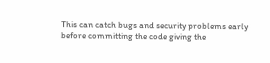This can catch bugs and security problems early before committing the code giving the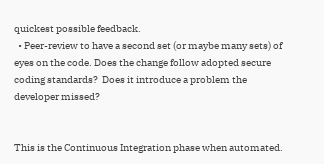quickest possible feedback.
  • Peer-review to have a second set (or maybe many sets) of eyes on the code. Does the change follow adopted secure coding standards?  Does it introduce a problem the developer missed?


This is the Continuous Integration phase when automated.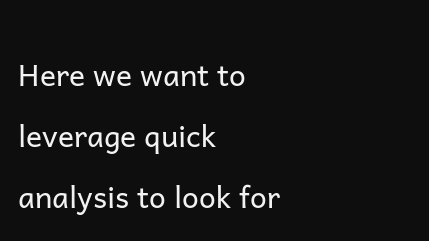Here we want to leverage quick analysis to look for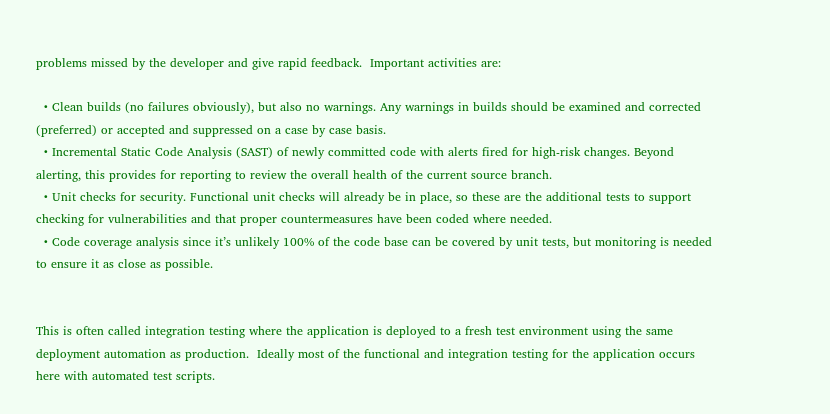problems missed by the developer and give rapid feedback.  Important activities are:

  • Clean builds (no failures obviously), but also no warnings. Any warnings in builds should be examined and corrected (preferred) or accepted and suppressed on a case by case basis.
  • Incremental Static Code Analysis (SAST) of newly committed code with alerts fired for high-risk changes. Beyond alerting, this provides for reporting to review the overall health of the current source branch.
  • Unit checks for security. Functional unit checks will already be in place, so these are the additional tests to support checking for vulnerabilities and that proper countermeasures have been coded where needed.
  • Code coverage analysis since it’s unlikely 100% of the code base can be covered by unit tests, but monitoring is needed to ensure it as close as possible.


This is often called integration testing where the application is deployed to a fresh test environment using the same deployment automation as production.  Ideally most of the functional and integration testing for the application occurs here with automated test scripts.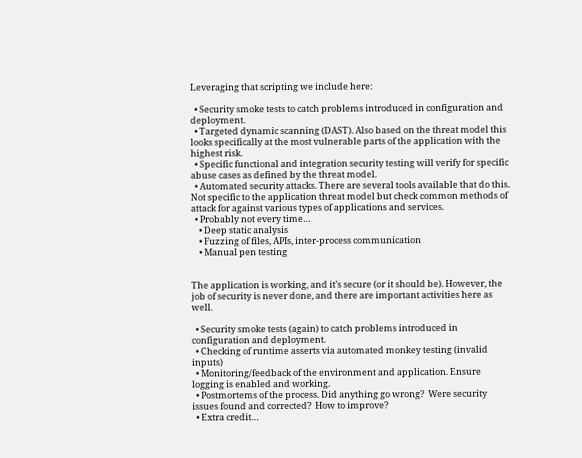Leveraging that scripting we include here:

  • Security smoke tests to catch problems introduced in configuration and deployment.
  • Targeted dynamic scanning (DAST). Also based on the threat model this looks specifically at the most vulnerable parts of the application with the highest risk.
  • Specific functional and integration security testing will verify for specific abuse cases as defined by the threat model.
  • Automated security attacks. There are several tools available that do this.  Not specific to the application threat model but check common methods of attack for against various types of applications and services.
  • Probably not every time…
    • Deep static analysis
    • Fuzzing of files, APIs, inter-process communication
    • Manual pen testing


The application is working, and it’s secure (or it should be). However, the job of security is never done, and there are important activities here as well.

  • Security smoke tests (again) to catch problems introduced in configuration and deployment.
  • Checking of runtime asserts via automated monkey testing (invalid inputs)
  • Monitoring/feedback of the environment and application. Ensure logging is enabled and working.
  • Postmortems of the process. Did anything go wrong?  Were security issues found and corrected?  How to improve?
  • Extra credit…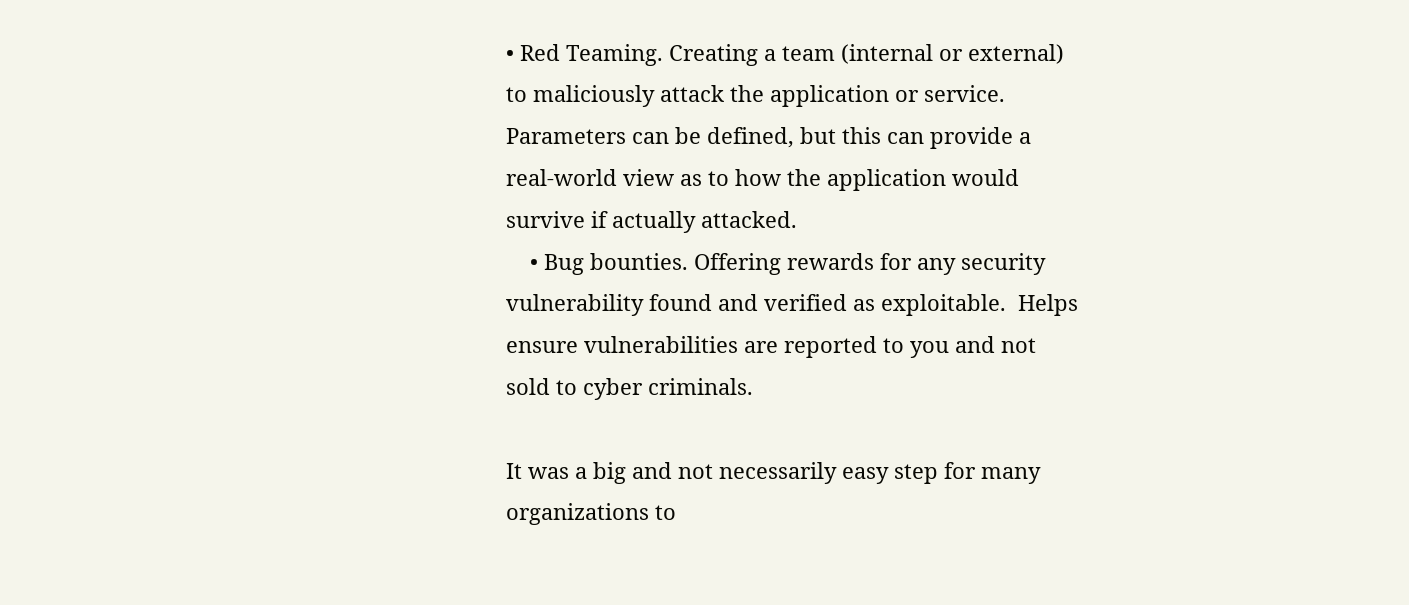• Red Teaming. Creating a team (internal or external) to maliciously attack the application or service.  Parameters can be defined, but this can provide a real-world view as to how the application would survive if actually attacked.
    • Bug bounties. Offering rewards for any security vulnerability found and verified as exploitable.  Helps ensure vulnerabilities are reported to you and not sold to cyber criminals.

It was a big and not necessarily easy step for many organizations to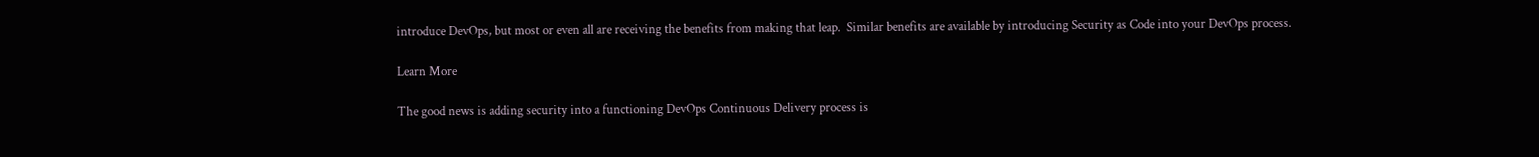introduce DevOps, but most or even all are receiving the benefits from making that leap.  Similar benefits are available by introducing Security as Code into your DevOps process.

Learn More

The good news is adding security into a functioning DevOps Continuous Delivery process is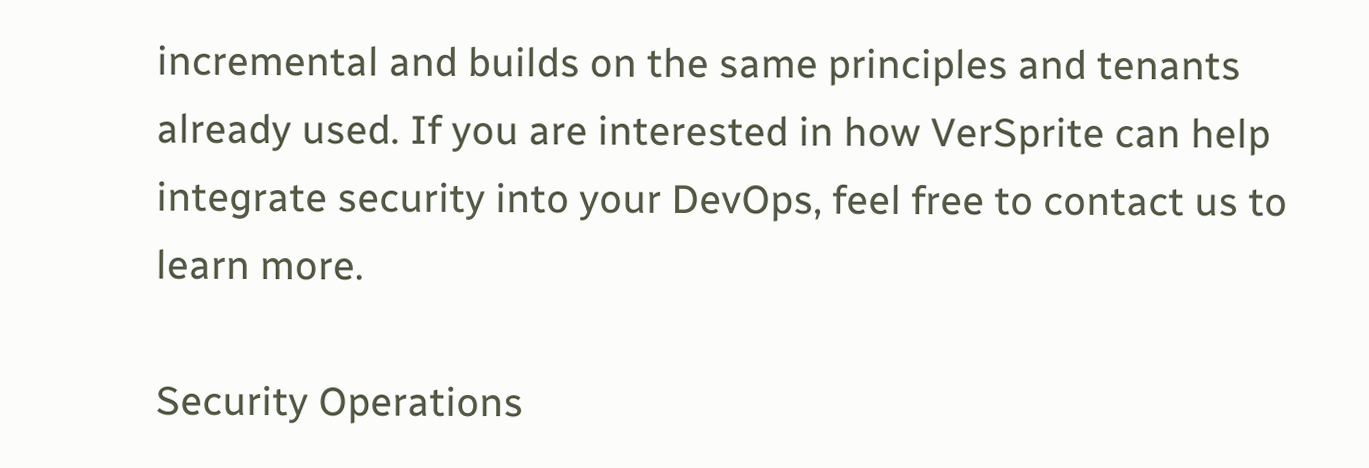incremental and builds on the same principles and tenants already used. If you are interested in how VerSprite can help integrate security into your DevOps, feel free to contact us to learn more.

Security Operations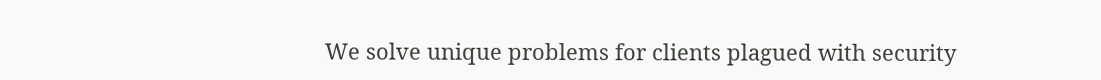We solve unique problems for clients plagued with security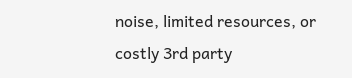noise, limited resources, or costly 3rd party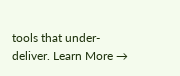tools that under-deliver. Learn More →